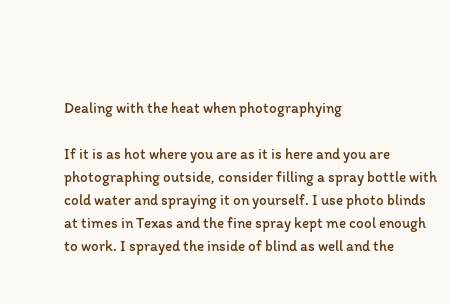Dealing with the heat when photographying

If it is as hot where you are as it is here and you are photographing outside, consider filling a spray bottle with cold water and spraying it on yourself. I use photo blinds at times in Texas and the fine spray kept me cool enough to work. I sprayed the inside of blind as well and the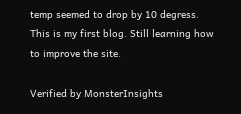temp seemed to drop by 10 degress. This is my first blog. Still learning how to improve the site.

Verified by MonsterInsights